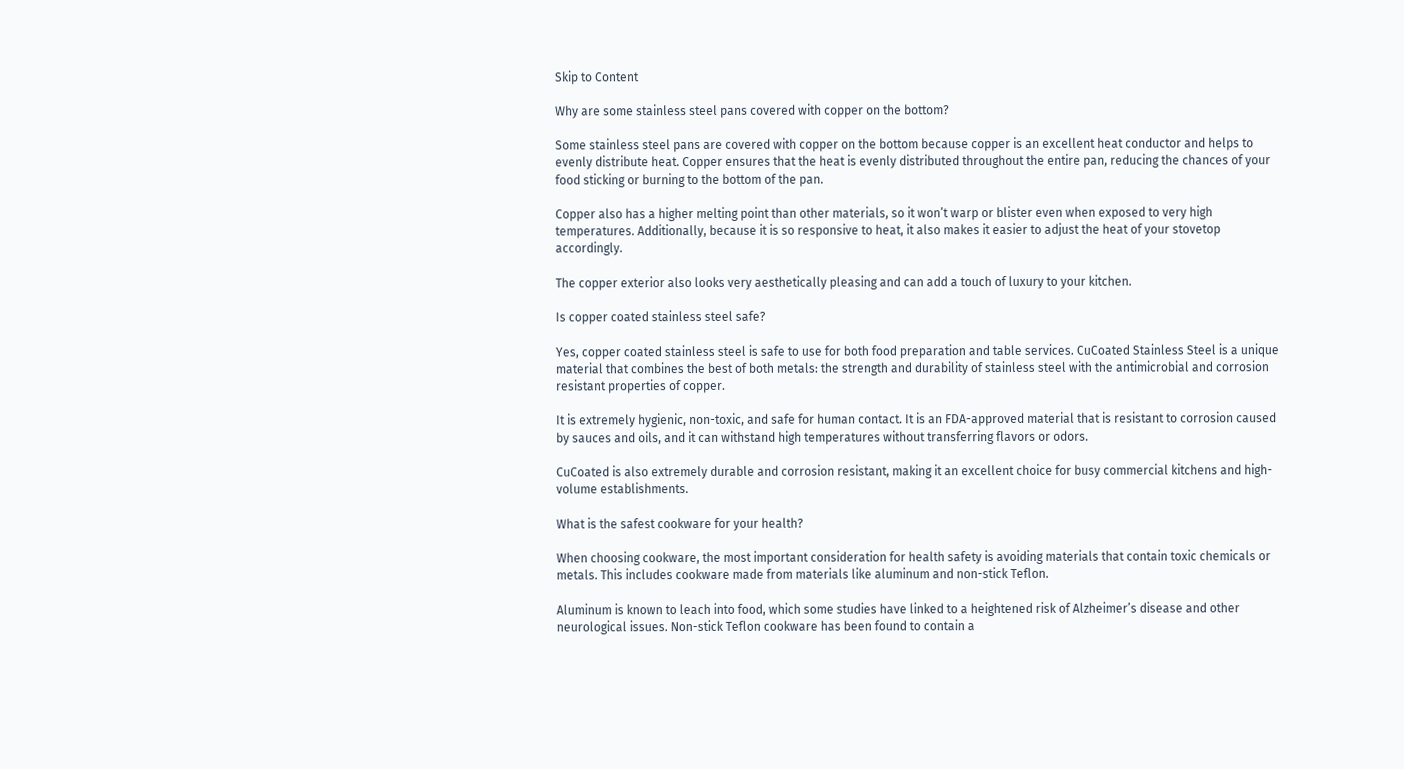Skip to Content

Why are some stainless steel pans covered with copper on the bottom?

Some stainless steel pans are covered with copper on the bottom because copper is an excellent heat conductor and helps to evenly distribute heat. Copper ensures that the heat is evenly distributed throughout the entire pan, reducing the chances of your food sticking or burning to the bottom of the pan.

Copper also has a higher melting point than other materials, so it won’t warp or blister even when exposed to very high temperatures. Additionally, because it is so responsive to heat, it also makes it easier to adjust the heat of your stovetop accordingly.

The copper exterior also looks very aesthetically pleasing and can add a touch of luxury to your kitchen.

Is copper coated stainless steel safe?

Yes, copper coated stainless steel is safe to use for both food preparation and table services. CuCoated Stainless Steel is a unique material that combines the best of both metals: the strength and durability of stainless steel with the antimicrobial and corrosion resistant properties of copper.

It is extremely hygienic, non-toxic, and safe for human contact. It is an FDA-approved material that is resistant to corrosion caused by sauces and oils, and it can withstand high temperatures without transferring flavors or odors.

CuCoated is also extremely durable and corrosion resistant, making it an excellent choice for busy commercial kitchens and high-volume establishments.

What is the safest cookware for your health?

When choosing cookware, the most important consideration for health safety is avoiding materials that contain toxic chemicals or metals. This includes cookware made from materials like aluminum and non-stick Teflon.

Aluminum is known to leach into food, which some studies have linked to a heightened risk of Alzheimer’s disease and other neurological issues. Non-stick Teflon cookware has been found to contain a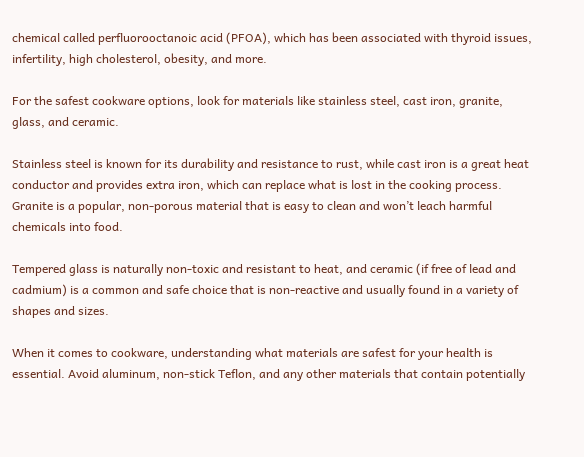chemical called perfluorooctanoic acid (PFOA), which has been associated with thyroid issues, infertility, high cholesterol, obesity, and more.

For the safest cookware options, look for materials like stainless steel, cast iron, granite, glass, and ceramic.

Stainless steel is known for its durability and resistance to rust, while cast iron is a great heat conductor and provides extra iron, which can replace what is lost in the cooking process. Granite is a popular, non-porous material that is easy to clean and won’t leach harmful chemicals into food.

Tempered glass is naturally non-toxic and resistant to heat, and ceramic (if free of lead and cadmium) is a common and safe choice that is non-reactive and usually found in a variety of shapes and sizes.

When it comes to cookware, understanding what materials are safest for your health is essential. Avoid aluminum, non-stick Teflon, and any other materials that contain potentially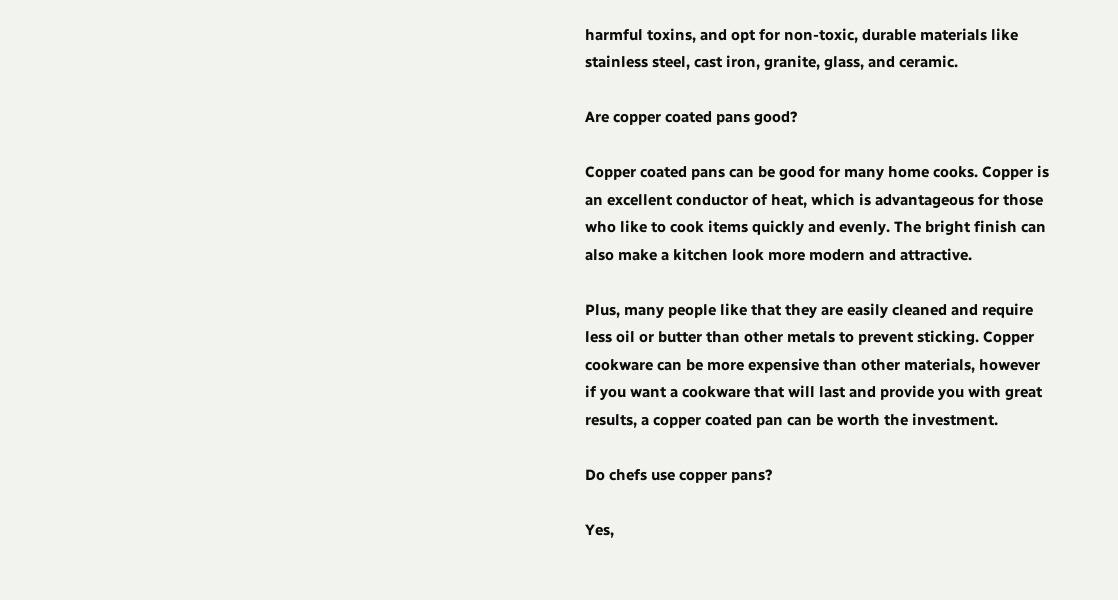harmful toxins, and opt for non-toxic, durable materials like stainless steel, cast iron, granite, glass, and ceramic.

Are copper coated pans good?

Copper coated pans can be good for many home cooks. Copper is an excellent conductor of heat, which is advantageous for those who like to cook items quickly and evenly. The bright finish can also make a kitchen look more modern and attractive.

Plus, many people like that they are easily cleaned and require less oil or butter than other metals to prevent sticking. Copper cookware can be more expensive than other materials, however if you want a cookware that will last and provide you with great results, a copper coated pan can be worth the investment.

Do chefs use copper pans?

Yes,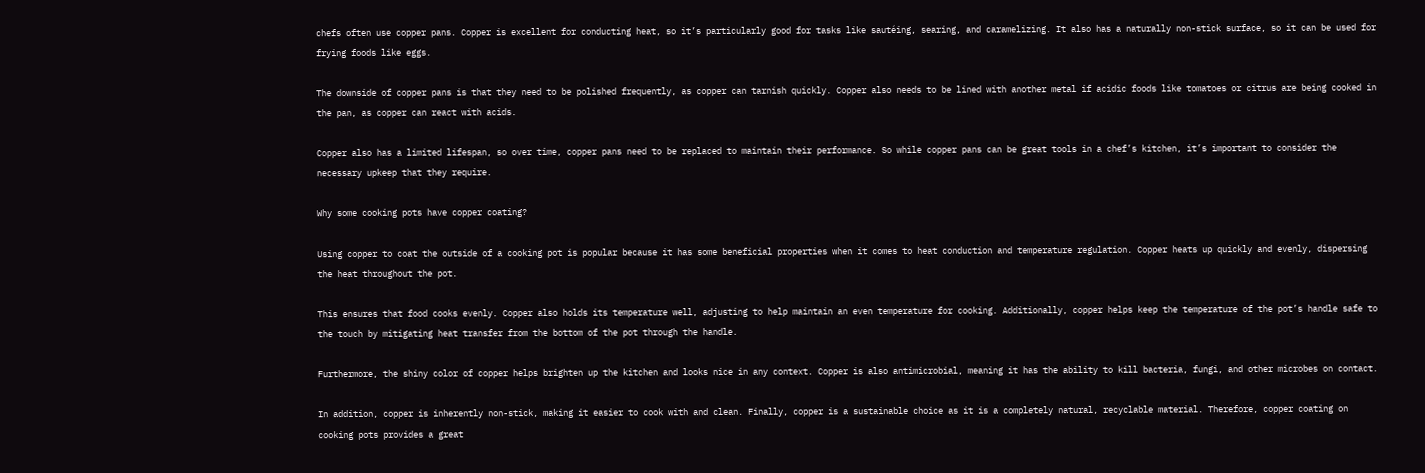chefs often use copper pans. Copper is excellent for conducting heat, so it’s particularly good for tasks like sautéing, searing, and caramelizing. It also has a naturally non-stick surface, so it can be used for frying foods like eggs.

The downside of copper pans is that they need to be polished frequently, as copper can tarnish quickly. Copper also needs to be lined with another metal if acidic foods like tomatoes or citrus are being cooked in the pan, as copper can react with acids.

Copper also has a limited lifespan, so over time, copper pans need to be replaced to maintain their performance. So while copper pans can be great tools in a chef’s kitchen, it’s important to consider the necessary upkeep that they require.

Why some cooking pots have copper coating?

Using copper to coat the outside of a cooking pot is popular because it has some beneficial properties when it comes to heat conduction and temperature regulation. Copper heats up quickly and evenly, dispersing the heat throughout the pot.

This ensures that food cooks evenly. Copper also holds its temperature well, adjusting to help maintain an even temperature for cooking. Additionally, copper helps keep the temperature of the pot’s handle safe to the touch by mitigating heat transfer from the bottom of the pot through the handle.

Furthermore, the shiny color of copper helps brighten up the kitchen and looks nice in any context. Copper is also antimicrobial, meaning it has the ability to kill bacteria, fungi, and other microbes on contact.

In addition, copper is inherently non-stick, making it easier to cook with and clean. Finally, copper is a sustainable choice as it is a completely natural, recyclable material. Therefore, copper coating on cooking pots provides a great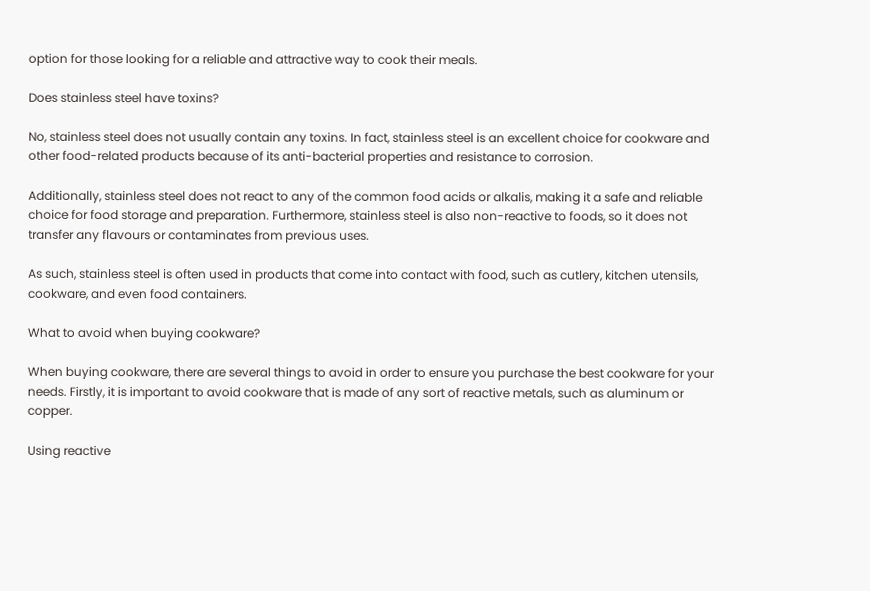option for those looking for a reliable and attractive way to cook their meals.

Does stainless steel have toxins?

No, stainless steel does not usually contain any toxins. In fact, stainless steel is an excellent choice for cookware and other food-related products because of its anti-bacterial properties and resistance to corrosion.

Additionally, stainless steel does not react to any of the common food acids or alkalis, making it a safe and reliable choice for food storage and preparation. Furthermore, stainless steel is also non-reactive to foods, so it does not transfer any flavours or contaminates from previous uses.

As such, stainless steel is often used in products that come into contact with food, such as cutlery, kitchen utensils, cookware, and even food containers.

What to avoid when buying cookware?

When buying cookware, there are several things to avoid in order to ensure you purchase the best cookware for your needs. Firstly, it is important to avoid cookware that is made of any sort of reactive metals, such as aluminum or copper.

Using reactive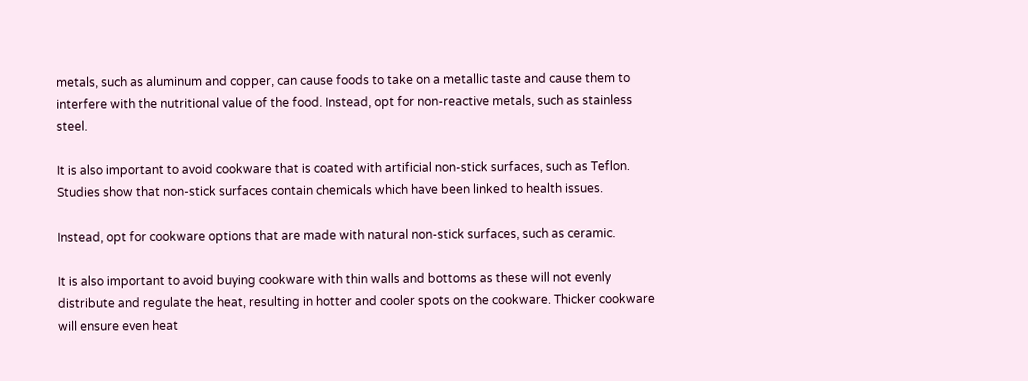metals, such as aluminum and copper, can cause foods to take on a metallic taste and cause them to interfere with the nutritional value of the food. Instead, opt for non-reactive metals, such as stainless steel.

It is also important to avoid cookware that is coated with artificial non-stick surfaces, such as Teflon. Studies show that non-stick surfaces contain chemicals which have been linked to health issues.

Instead, opt for cookware options that are made with natural non-stick surfaces, such as ceramic.

It is also important to avoid buying cookware with thin walls and bottoms as these will not evenly distribute and regulate the heat, resulting in hotter and cooler spots on the cookware. Thicker cookware will ensure even heat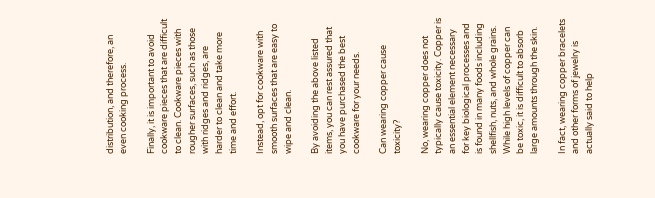distribution, and therefore, an even cooking process.

Finally, it is important to avoid cookware pieces that are difficult to clean. Cookware pieces with rougher surfaces, such as those with ridges and ridges, are harder to clean and take more time and effort.

Instead, opt for cookware with smooth surfaces that are easy to wipe and clean.

By avoiding the above listed items, you can rest assured that you have purchased the best cookware for your needs.

Can wearing copper cause toxicity?

No, wearing copper does not typically cause toxicity. Copper is an essential element necessary for key biological processes and is found in many foods including shellfish, nuts, and whole grains. While high levels of copper can be toxic, it is difficult to absorb large amounts through the skin.

In fact, wearing copper bracelets and other forms of jewelry is actually said to help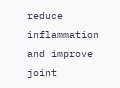reduce inflammation and improve joint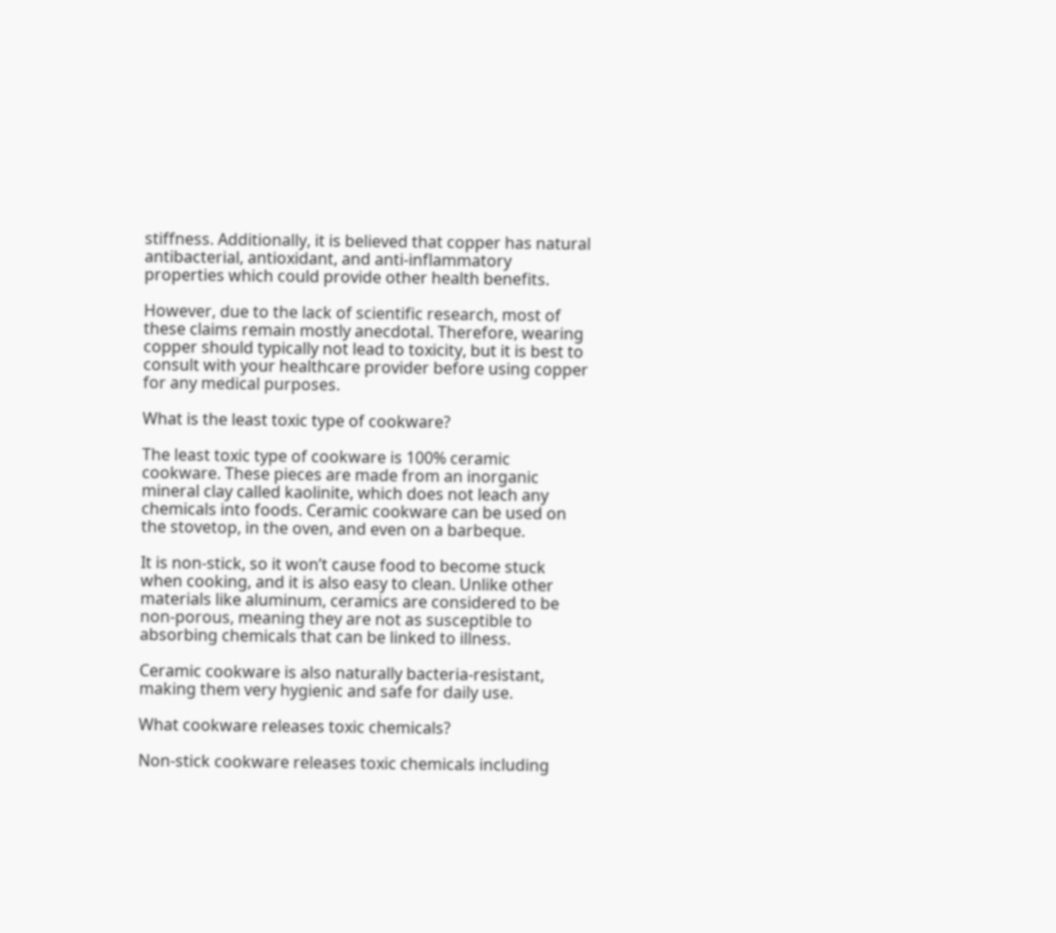stiffness. Additionally, it is believed that copper has natural antibacterial, antioxidant, and anti-inflammatory properties which could provide other health benefits.

However, due to the lack of scientific research, most of these claims remain mostly anecdotal. Therefore, wearing copper should typically not lead to toxicity, but it is best to consult with your healthcare provider before using copper for any medical purposes.

What is the least toxic type of cookware?

The least toxic type of cookware is 100% ceramic cookware. These pieces are made from an inorganic mineral clay called kaolinite, which does not leach any chemicals into foods. Ceramic cookware can be used on the stovetop, in the oven, and even on a barbeque.

It is non-stick, so it won’t cause food to become stuck when cooking, and it is also easy to clean. Unlike other materials like aluminum, ceramics are considered to be non-porous, meaning they are not as susceptible to absorbing chemicals that can be linked to illness.

Ceramic cookware is also naturally bacteria-resistant, making them very hygienic and safe for daily use.

What cookware releases toxic chemicals?

Non-stick cookware releases toxic chemicals including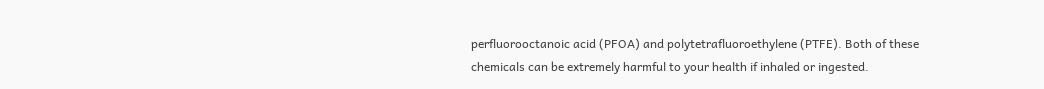perfluorooctanoic acid (PFOA) and polytetrafluoroethylene (PTFE). Both of these chemicals can be extremely harmful to your health if inhaled or ingested.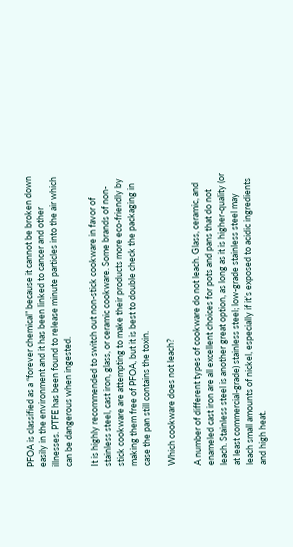PFOA is classified as a “forever chemical” because it cannot be broken down easily in the environment and it has been linked to cancer and other illnesses. PTFE has been found to release minute particles into the air which can be dangerous when ingested.

It is highly recommended to switch out non-stick cookware in favor of stainless steel, cast iron, glass, or ceramic cookware. Some brands of non-stick cookware are attempting to make their products more eco-friendly by making them free of PFOA, but it is best to double check the packaging in case the pan still contains the toxin.

Which cookware does not leach?

A number of different types of cookware do not leach. Glass, ceramic, and enameled cast iron are all excellent choices for pots and pans that do not leach. Stainless steel is another great option, as long as it is higher-quality (or at least commercial-grade) stainless steel; low-grade stainless steel may leach small amounts of nickel, especially if it’s exposed to acidic ingredients and high heat.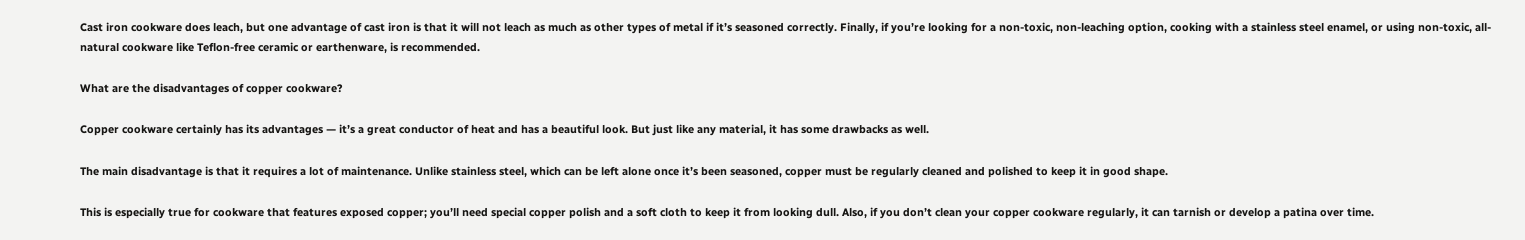Cast iron cookware does leach, but one advantage of cast iron is that it will not leach as much as other types of metal if it’s seasoned correctly. Finally, if you’re looking for a non-toxic, non-leaching option, cooking with a stainless steel enamel, or using non-toxic, all-natural cookware like Teflon-free ceramic or earthenware, is recommended.

What are the disadvantages of copper cookware?

Copper cookware certainly has its advantages — it’s a great conductor of heat and has a beautiful look. But just like any material, it has some drawbacks as well.

The main disadvantage is that it requires a lot of maintenance. Unlike stainless steel, which can be left alone once it’s been seasoned, copper must be regularly cleaned and polished to keep it in good shape.

This is especially true for cookware that features exposed copper; you’ll need special copper polish and a soft cloth to keep it from looking dull. Also, if you don’t clean your copper cookware regularly, it can tarnish or develop a patina over time.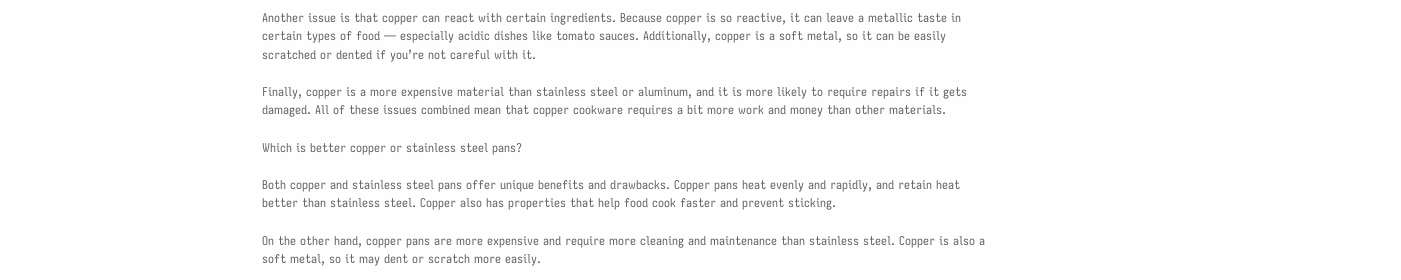Another issue is that copper can react with certain ingredients. Because copper is so reactive, it can leave a metallic taste in certain types of food — especially acidic dishes like tomato sauces. Additionally, copper is a soft metal, so it can be easily scratched or dented if you’re not careful with it.

Finally, copper is a more expensive material than stainless steel or aluminum, and it is more likely to require repairs if it gets damaged. All of these issues combined mean that copper cookware requires a bit more work and money than other materials.

Which is better copper or stainless steel pans?

Both copper and stainless steel pans offer unique benefits and drawbacks. Copper pans heat evenly and rapidly, and retain heat better than stainless steel. Copper also has properties that help food cook faster and prevent sticking.

On the other hand, copper pans are more expensive and require more cleaning and maintenance than stainless steel. Copper is also a soft metal, so it may dent or scratch more easily.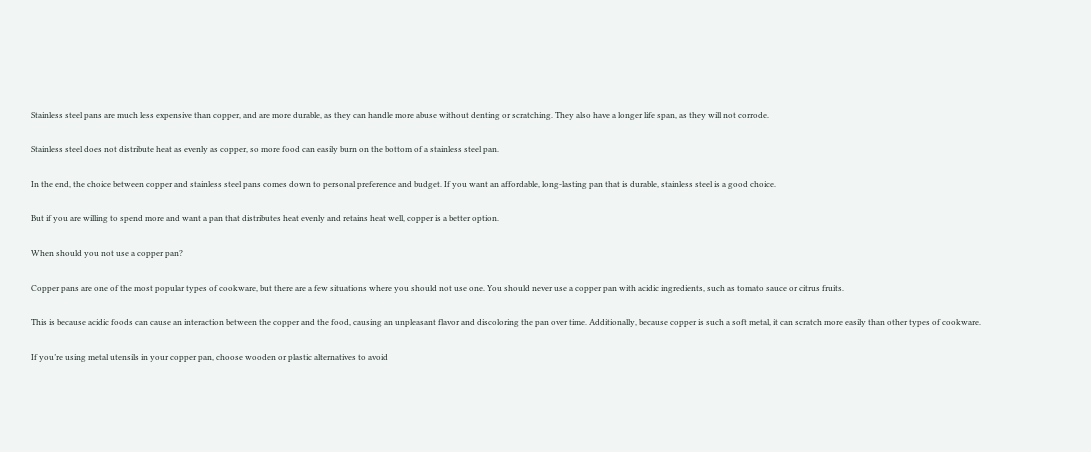Stainless steel pans are much less expensive than copper, and are more durable, as they can handle more abuse without denting or scratching. They also have a longer life span, as they will not corrode.

Stainless steel does not distribute heat as evenly as copper, so more food can easily burn on the bottom of a stainless steel pan.

In the end, the choice between copper and stainless steel pans comes down to personal preference and budget. If you want an affordable, long-lasting pan that is durable, stainless steel is a good choice.

But if you are willing to spend more and want a pan that distributes heat evenly and retains heat well, copper is a better option.

When should you not use a copper pan?

Copper pans are one of the most popular types of cookware, but there are a few situations where you should not use one. You should never use a copper pan with acidic ingredients, such as tomato sauce or citrus fruits.

This is because acidic foods can cause an interaction between the copper and the food, causing an unpleasant flavor and discoloring the pan over time. Additionally, because copper is such a soft metal, it can scratch more easily than other types of cookware.

If you’re using metal utensils in your copper pan, choose wooden or plastic alternatives to avoid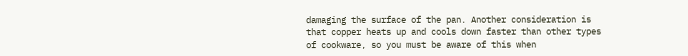damaging the surface of the pan. Another consideration is that copper heats up and cools down faster than other types of cookware, so you must be aware of this when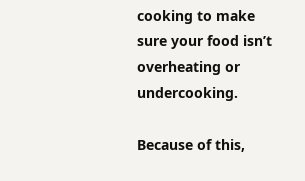cooking to make sure your food isn’t overheating or undercooking.

Because of this,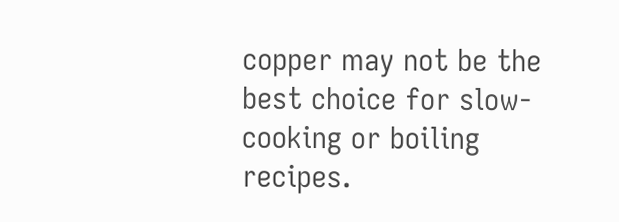copper may not be the best choice for slow-cooking or boiling recipes.